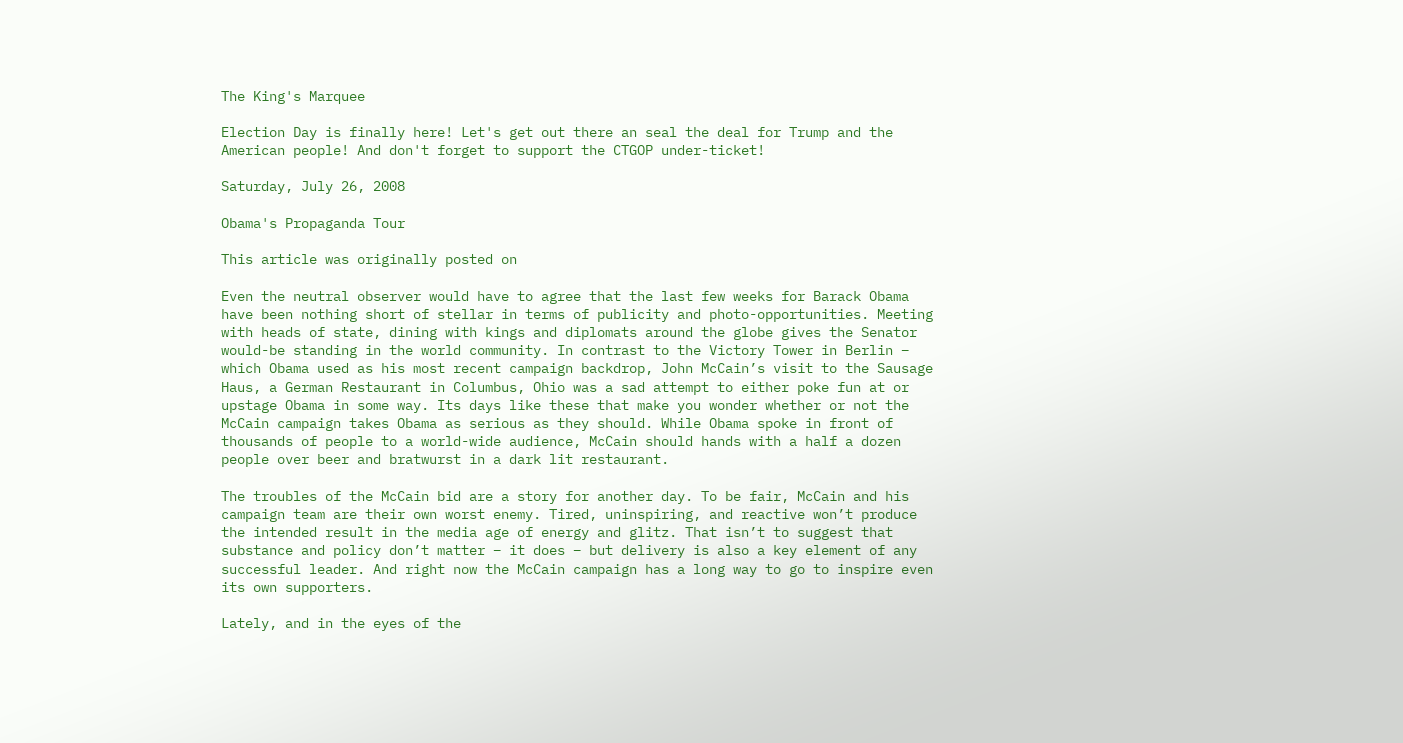The King's Marquee

Election Day is finally here! Let's get out there an seal the deal for Trump and the American people! And don't forget to support the CTGOP under-ticket!

Saturday, July 26, 2008

Obama's Propaganda Tour

This article was originally posted on

Even the neutral observer would have to agree that the last few weeks for Barack Obama have been nothing short of stellar in terms of publicity and photo-opportunities. Meeting with heads of state, dining with kings and diplomats around the globe gives the Senator would-be standing in the world community. In contrast to the Victory Tower in Berlin – which Obama used as his most recent campaign backdrop, John McCain’s visit to the Sausage Haus, a German Restaurant in Columbus, Ohio was a sad attempt to either poke fun at or upstage Obama in some way. Its days like these that make you wonder whether or not the McCain campaign takes Obama as serious as they should. While Obama spoke in front of thousands of people to a world-wide audience, McCain should hands with a half a dozen people over beer and bratwurst in a dark lit restaurant.

The troubles of the McCain bid are a story for another day. To be fair, McCain and his campaign team are their own worst enemy. Tired, uninspiring, and reactive won’t produce the intended result in the media age of energy and glitz. That isn’t to suggest that substance and policy don’t matter – it does – but delivery is also a key element of any successful leader. And right now the McCain campaign has a long way to go to inspire even its own supporters.

Lately, and in the eyes of the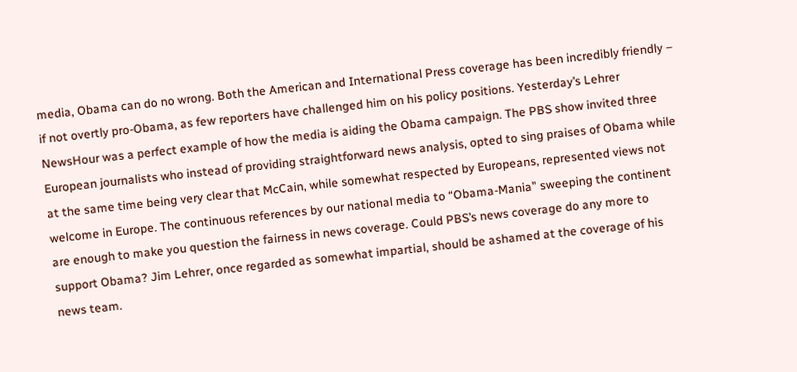media, Obama can do no wrong. Both the American and International Press coverage has been incredibly friendly – if not overtly pro-Obama, as few reporters have challenged him on his policy positions. Yesterday’s Lehrer NewsHour was a perfect example of how the media is aiding the Obama campaign. The PBS show invited three European journalists who instead of providing straightforward news analysis, opted to sing praises of Obama while at the same time being very clear that McCain, while somewhat respected by Europeans, represented views not welcome in Europe. The continuous references by our national media to “Obama-Mania” sweeping the continent are enough to make you question the fairness in news coverage. Could PBS’s news coverage do any more to support Obama? Jim Lehrer, once regarded as somewhat impartial, should be ashamed at the coverage of his news team.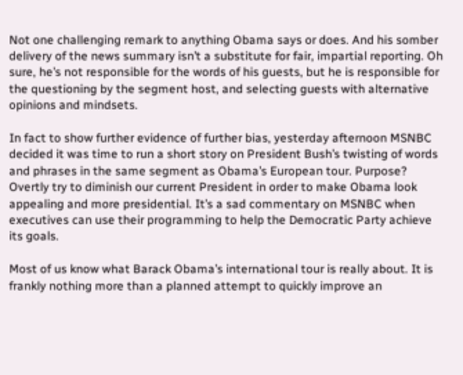Not one challenging remark to anything Obama says or does. And his somber delivery of the news summary isn’t a substitute for fair, impartial reporting. Oh sure, he’s not responsible for the words of his guests, but he is responsible for the questioning by the segment host, and selecting guests with alternative opinions and mindsets.

In fact to show further evidence of further bias, yesterday afternoon MSNBC decided it was time to run a short story on President Bush’s twisting of words and phrases in the same segment as Obama’s European tour. Purpose? Overtly try to diminish our current President in order to make Obama look appealing and more presidential. It’s a sad commentary on MSNBC when executives can use their programming to help the Democratic Party achieve its goals.

Most of us know what Barack Obama’s international tour is really about. It is frankly nothing more than a planned attempt to quickly improve an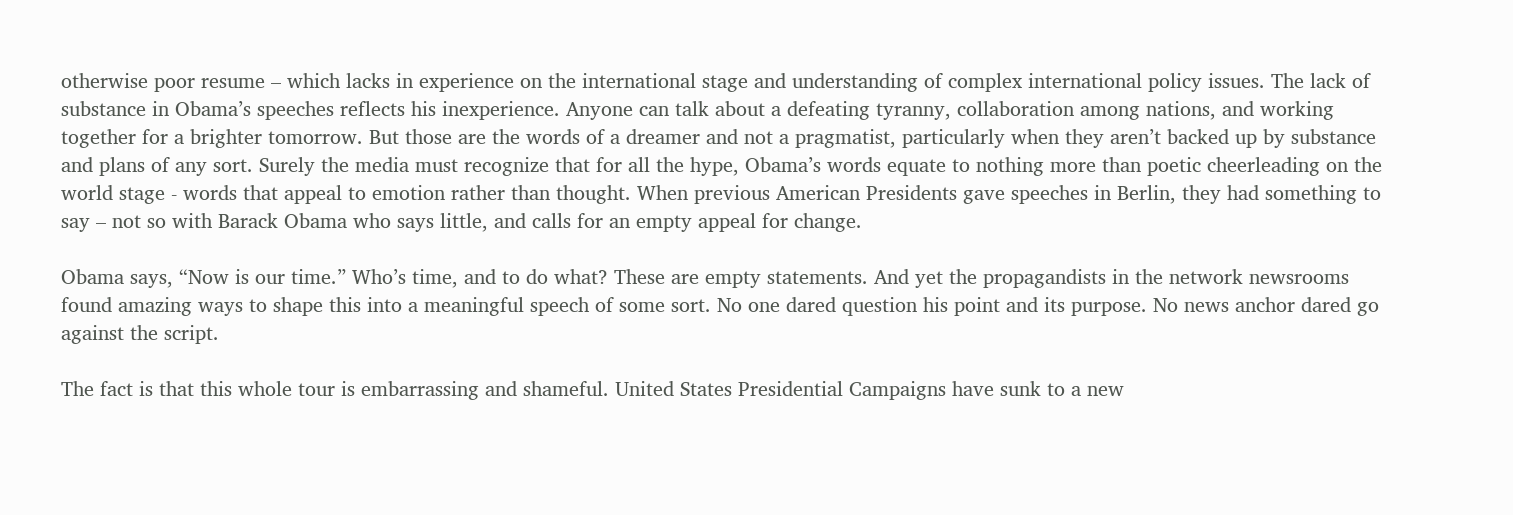otherwise poor resume – which lacks in experience on the international stage and understanding of complex international policy issues. The lack of substance in Obama’s speeches reflects his inexperience. Anyone can talk about a defeating tyranny, collaboration among nations, and working together for a brighter tomorrow. But those are the words of a dreamer and not a pragmatist, particularly when they aren’t backed up by substance and plans of any sort. Surely the media must recognize that for all the hype, Obama’s words equate to nothing more than poetic cheerleading on the world stage - words that appeal to emotion rather than thought. When previous American Presidents gave speeches in Berlin, they had something to say – not so with Barack Obama who says little, and calls for an empty appeal for change.

Obama says, “Now is our time.” Who’s time, and to do what? These are empty statements. And yet the propagandists in the network newsrooms found amazing ways to shape this into a meaningful speech of some sort. No one dared question his point and its purpose. No news anchor dared go against the script.

The fact is that this whole tour is embarrassing and shameful. United States Presidential Campaigns have sunk to a new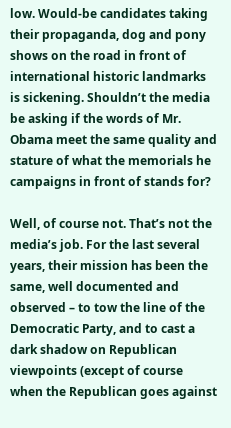low. Would-be candidates taking their propaganda, dog and pony shows on the road in front of international historic landmarks is sickening. Shouldn’t the media be asking if the words of Mr. Obama meet the same quality and stature of what the memorials he campaigns in front of stands for?

Well, of course not. That’s not the media’s job. For the last several years, their mission has been the same, well documented and observed – to tow the line of the Democratic Party, and to cast a dark shadow on Republican viewpoints (except of course when the Republican goes against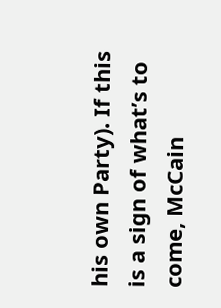his own Party). If this is a sign of what’s to come, McCain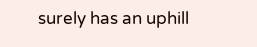surely has an uphill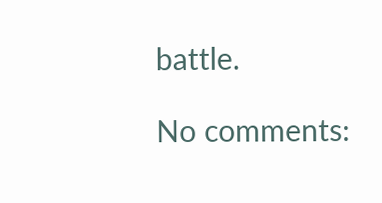battle.

No comments: